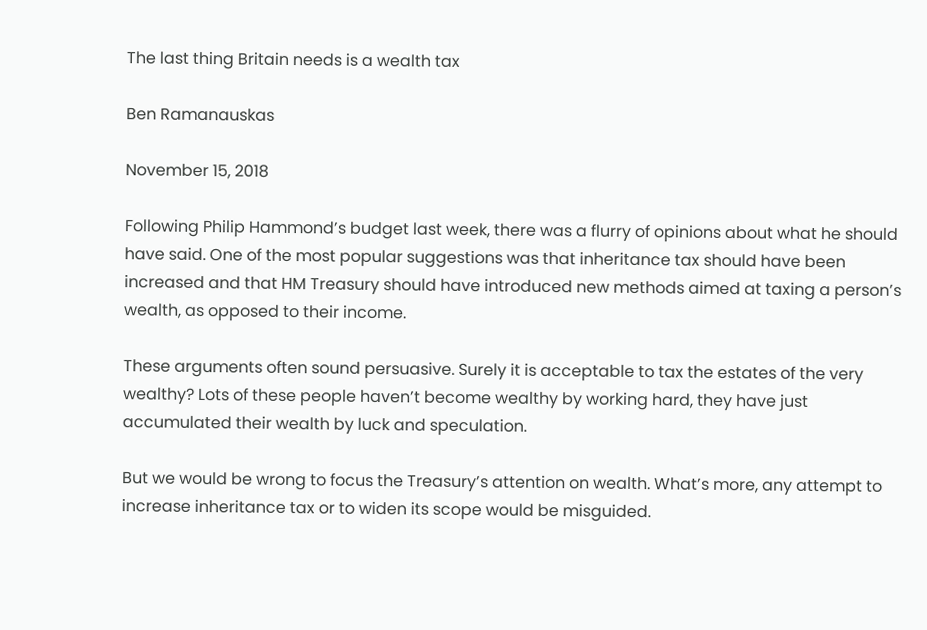The last thing Britain needs is a wealth tax

Ben Ramanauskas

November 15, 2018

Following Philip Hammond’s budget last week, there was a flurry of opinions about what he should have said. One of the most popular suggestions was that inheritance tax should have been increased and that HM Treasury should have introduced new methods aimed at taxing a person’s wealth, as opposed to their income.

These arguments often sound persuasive. Surely it is acceptable to tax the estates of the very wealthy? Lots of these people haven’t become wealthy by working hard, they have just accumulated their wealth by luck and speculation.

But we would be wrong to focus the Treasury’s attention on wealth. What’s more, any attempt to increase inheritance tax or to widen its scope would be misguided.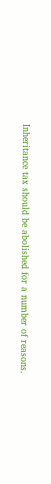Inheritance tax should be abolished for a number of reasons.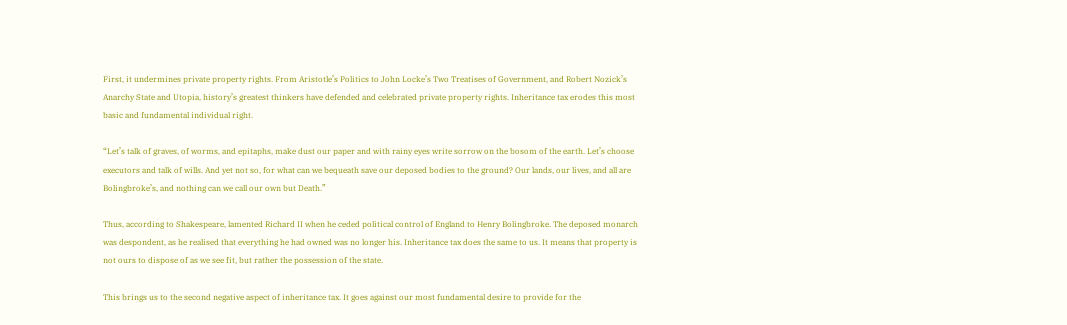First, it undermines private property rights. From Aristotle’s Politics to John Locke’s Two Treatises of Government, and Robert Nozick’s Anarchy State and Utopia, history’s greatest thinkers have defended and celebrated private property rights. Inheritance tax erodes this most basic and fundamental individual right.

“Let’s talk of graves, of worms, and epitaphs, make dust our paper and with rainy eyes write sorrow on the bosom of the earth. Let’s choose executors and talk of wills. And yet not so, for what can we bequeath save our deposed bodies to the ground? Our lands, our lives, and all are Bolingbroke’s, and nothing can we call our own but Death.”

Thus, according to Shakespeare, lamented Richard II when he ceded political control of England to Henry Bolingbroke. The deposed monarch was despondent, as he realised that everything he had owned was no longer his. Inheritance tax does the same to us. It means that property is not ours to dispose of as we see fit, but rather the possession of the state.

This brings us to the second negative aspect of inheritance tax. It goes against our most fundamental desire to provide for the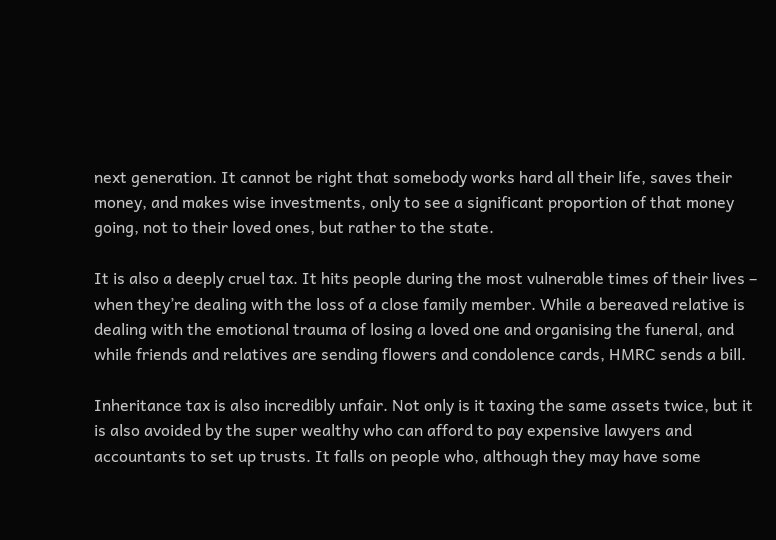next generation. It cannot be right that somebody works hard all their life, saves their money, and makes wise investments, only to see a significant proportion of that money going, not to their loved ones, but rather to the state.

It is also a deeply cruel tax. It hits people during the most vulnerable times of their lives – when they’re dealing with the loss of a close family member. While a bereaved relative is dealing with the emotional trauma of losing a loved one and organising the funeral, and while friends and relatives are sending flowers and condolence cards, HMRC sends a bill.

Inheritance tax is also incredibly unfair. Not only is it taxing the same assets twice, but it is also avoided by the super wealthy who can afford to pay expensive lawyers and accountants to set up trusts. It falls on people who, although they may have some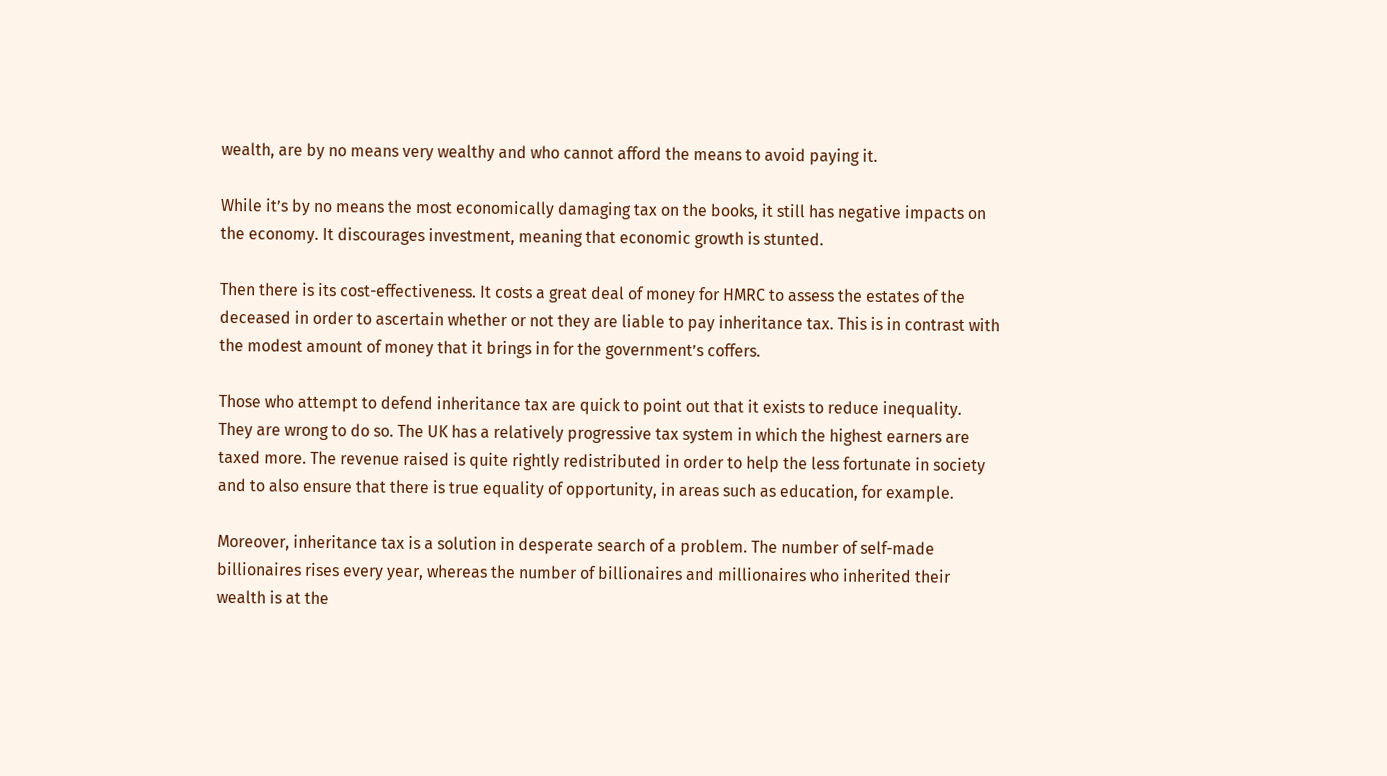wealth, are by no means very wealthy and who cannot afford the means to avoid paying it.

While it’s by no means the most economically damaging tax on the books, it still has negative impacts on the economy. It discourages investment, meaning that economic growth is stunted.

Then there is its cost-effectiveness. It costs a great deal of money for HMRC to assess the estates of the deceased in order to ascertain whether or not they are liable to pay inheritance tax. This is in contrast with the modest amount of money that it brings in for the government’s coffers.

Those who attempt to defend inheritance tax are quick to point out that it exists to reduce inequality. They are wrong to do so. The UK has a relatively progressive tax system in which the highest earners are taxed more. The revenue raised is quite rightly redistributed in order to help the less fortunate in society and to also ensure that there is true equality of opportunity, in areas such as education, for example.

Moreover, inheritance tax is a solution in desperate search of a problem. The number of self-made billionaires rises every year, whereas the number of billionaires and millionaires who inherited their wealth is at the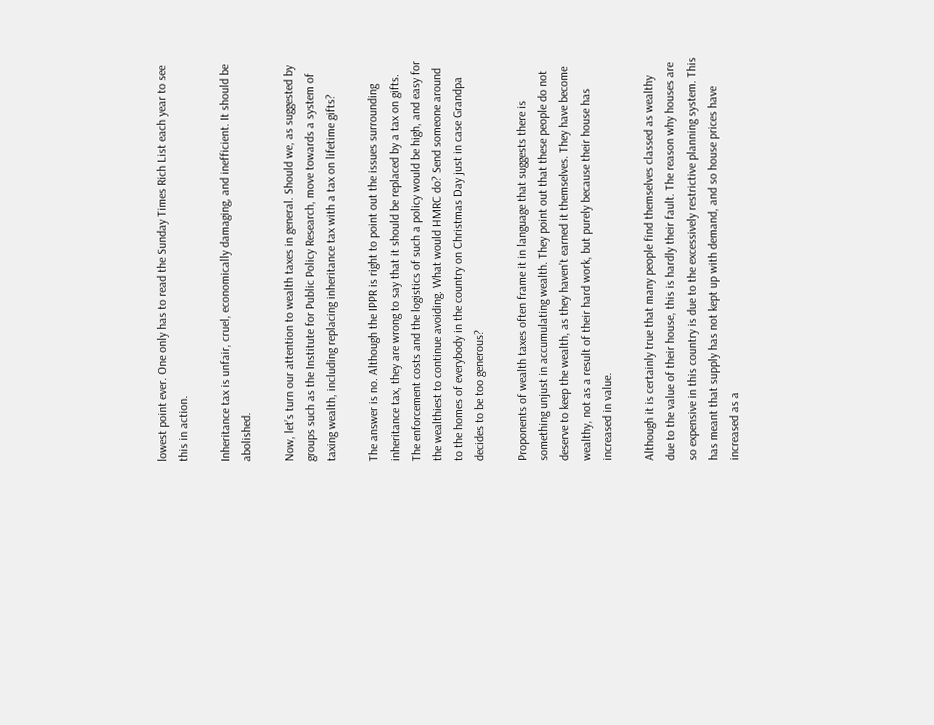lowest point ever. One only has to read the Sunday Times Rich List each year to see this in action.

Inheritance tax is unfair, cruel, economically damaging, and inefficient. It should be abolished.

Now, let’s turn our attention to wealth taxes in general. Should we, as suggested by groups such as the Institute for Public Policy Research, move towards a system of taxing wealth, including replacing inheritance tax with a tax on lifetime gifts?

The answer is no. Although the IPPR is right to point out the issues surrounding inheritance tax, they are wrong to say that it should be replaced by a tax on gifts. The enforcement costs and the logistics of such a policy would be high, and easy for the wealthiest to continue avoiding. What would HMRC do? Send someone around to the homes of everybody in the country on Christmas Day just in case Grandpa decides to be too generous?

Proponents of wealth taxes often frame it in language that suggests there is something unjust in accumulating wealth. They point out that these people do not deserve to keep the wealth, as they haven’t earned it themselves. They have become wealthy, not as a result of their hard work, but purely because their house has increased in value.

Although it is certainly true that many people find themselves classed as wealthy due to the value of their house, this is hardly their fault. The reason why houses are so expensive in this country is due to the excessively restrictive planning system. This has meant that supply has not kept up with demand, and so house prices have increased as a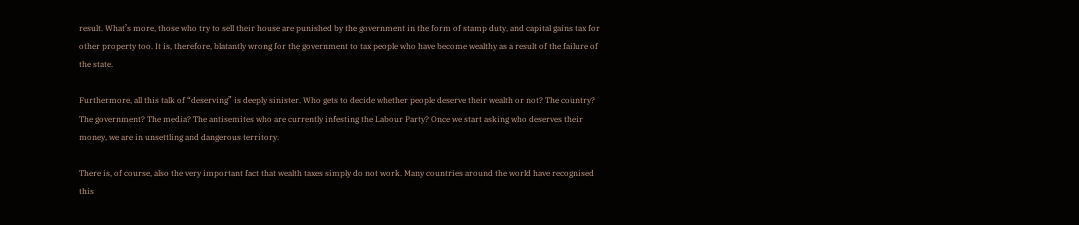result. What’s more, those who try to sell their house are punished by the government in the form of stamp duty, and capital gains tax for other property too. It is, therefore, blatantly wrong for the government to tax people who have become wealthy as a result of the failure of the state.

Furthermore, all this talk of “deserving” is deeply sinister. Who gets to decide whether people deserve their wealth or not? The country? The government? The media? The antisemites who are currently infesting the Labour Party? Once we start asking who deserves their money, we are in unsettling and dangerous territory.

There is, of course, also the very important fact that wealth taxes simply do not work. Many countries around the world have recognised this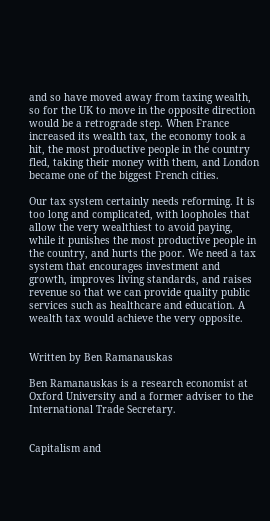and so have moved away from taxing wealth, so for the UK to move in the opposite direction would be a retrograde step. When France increased its wealth tax, the economy took a hit, the most productive people in the country fled, taking their money with them, and London became one of the biggest French cities.

Our tax system certainly needs reforming. It is too long and complicated, with loopholes that allow the very wealthiest to avoid paying, while it punishes the most productive people in the country, and hurts the poor. We need a tax system that encourages investment and growth, improves living standards, and raises revenue so that we can provide quality public services such as healthcare and education. A wealth tax would achieve the very opposite.


Written by Ben Ramanauskas

Ben Ramanauskas is a research economist at Oxford University and a former adviser to the International Trade Secretary.


Capitalism and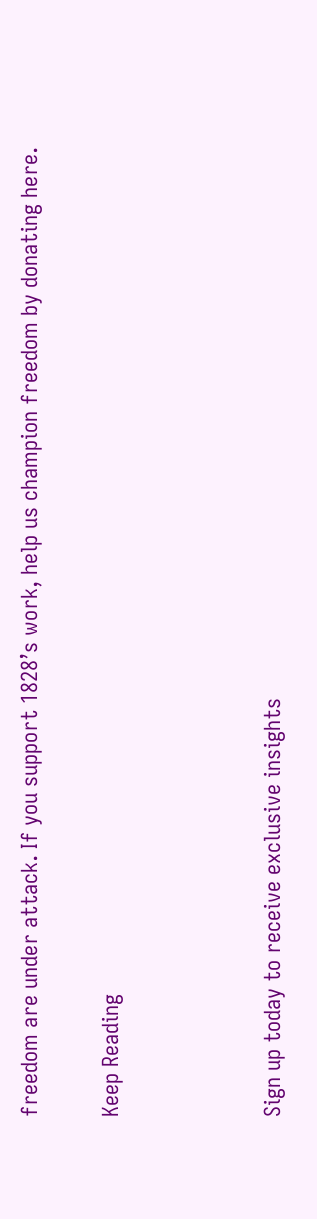freedom are under attack. If you support 1828’s work, help us champion freedom by donating here.

Keep Reading



Sign up today to receive exclusive insights